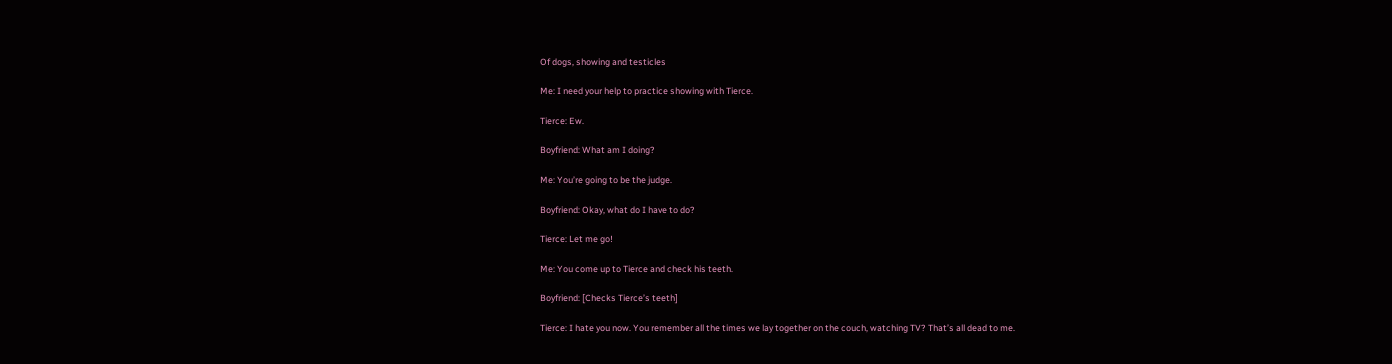Of dogs, showing and testicles

Me: I need your help to practice showing with Tierce.

Tierce: Ew.

Boyfriend: What am I doing?

Me: You’re going to be the judge.

Boyfriend: Okay, what do I have to do?

Tierce: Let me go!

Me: You come up to Tierce and check his teeth.

Boyfriend: [Checks Tierce’s teeth]

Tierce: I hate you now. You remember all the times we lay together on the couch, watching TV? That’s all dead to me.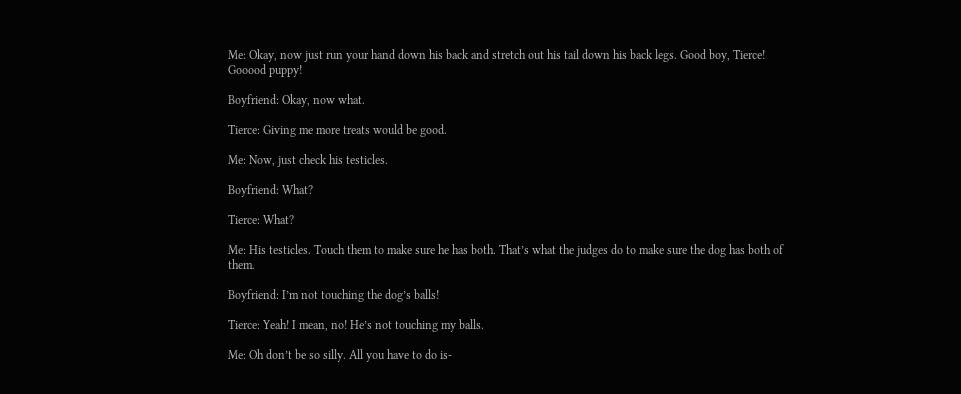Me: Okay, now just run your hand down his back and stretch out his tail down his back legs. Good boy, Tierce! Gooood puppy!

Boyfriend: Okay, now what.

Tierce: Giving me more treats would be good.

Me: Now, just check his testicles.

Boyfriend: What?

Tierce: What?

Me: His testicles. Touch them to make sure he has both. That’s what the judges do to make sure the dog has both of them.

Boyfriend: I’m not touching the dog’s balls!

Tierce: Yeah! I mean, no! He’s not touching my balls.

Me: Oh don’t be so silly. All you have to do is-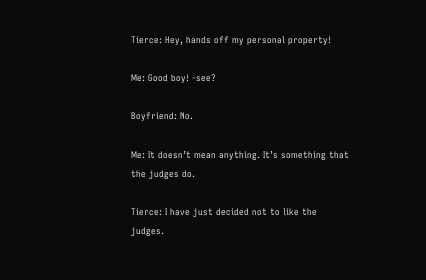Tierce: Hey, hands off my personal property!

Me: Good boy! -see?

Boyfriend: No.

Me: It doesn’t mean anything. It’s something that the judges do.

Tierce: I have just decided not to like the judges.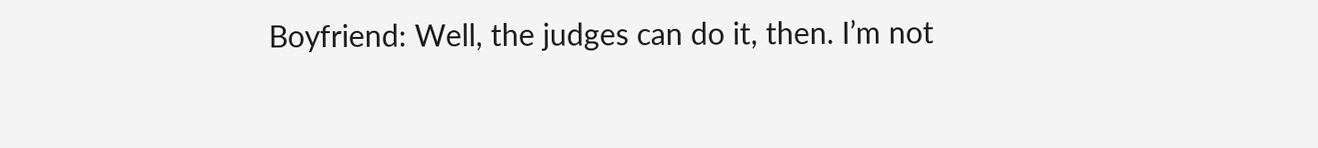Boyfriend: Well, the judges can do it, then. I’m not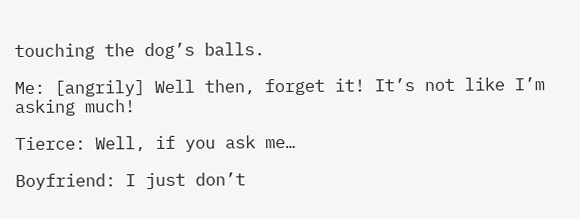touching the dog’s balls.

Me: [angrily] Well then, forget it! It’s not like I’m asking much!

Tierce: Well, if you ask me…

Boyfriend: I just don’t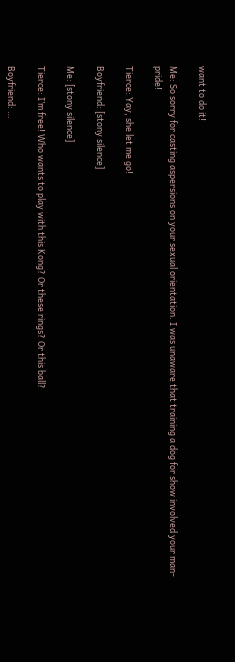want to do it!

Me: So sorry for casting aspersions on your sexual orientation. I was unaware that training a dog for show involved your man-pride!

Tierce: Yay, she let me go!

Boyfriend: [stony silence]

Me: [stony silence]

Tierce: I’m free! Who wants to play with this Kong? Or these rings? Or this ball?

Boyfriend: …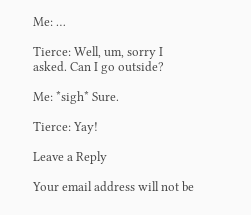Me: …

Tierce: Well, um, sorry I asked. Can I go outside?

Me: *sigh* Sure.

Tierce: Yay!

Leave a Reply

Your email address will not be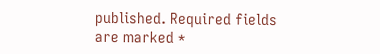published. Required fields are marked *